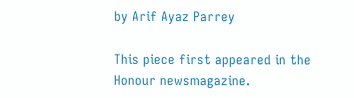by Arif Ayaz Parrey

This piece first appeared in the Honour newsmagazine.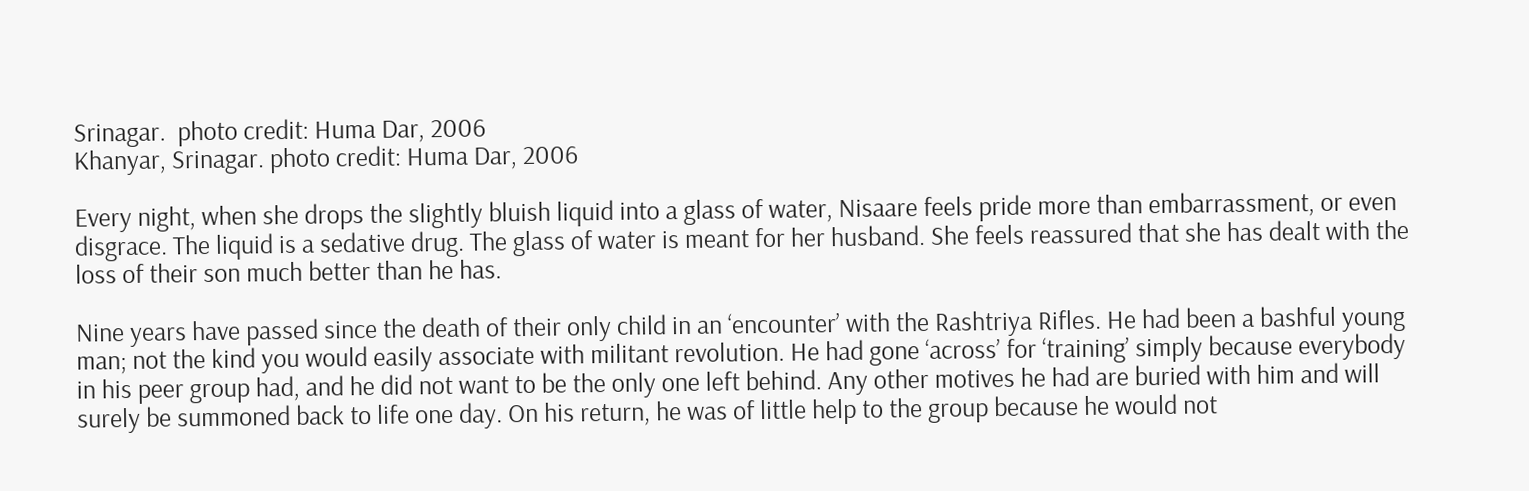Srinagar.  photo credit: Huma Dar, 2006
Khanyar, Srinagar. photo credit: Huma Dar, 2006

Every night, when she drops the slightly bluish liquid into a glass of water, Nisaare feels pride more than embarrassment, or even disgrace. The liquid is a sedative drug. The glass of water is meant for her husband. She feels reassured that she has dealt with the loss of their son much better than he has.

Nine years have passed since the death of their only child in an ‘encounter’ with the Rashtriya Rifles. He had been a bashful young man; not the kind you would easily associate with militant revolution. He had gone ‘across’ for ‘training’ simply because everybody in his peer group had, and he did not want to be the only one left behind. Any other motives he had are buried with him and will surely be summoned back to life one day. On his return, he was of little help to the group because he would not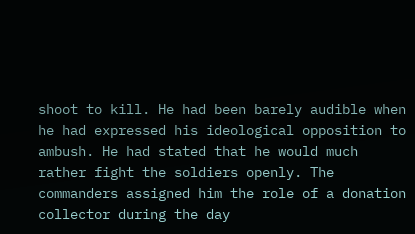shoot to kill. He had been barely audible when he had expressed his ideological opposition to ambush. He had stated that he would much rather fight the soldiers openly. The commanders assigned him the role of a donation collector during the day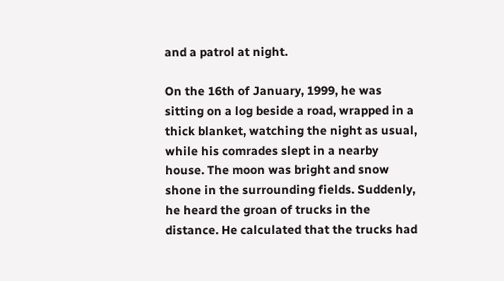and a patrol at night.

On the 16th of January, 1999, he was sitting on a log beside a road, wrapped in a thick blanket, watching the night as usual, while his comrades slept in a nearby house. The moon was bright and snow shone in the surrounding fields. Suddenly, he heard the groan of trucks in the distance. He calculated that the trucks had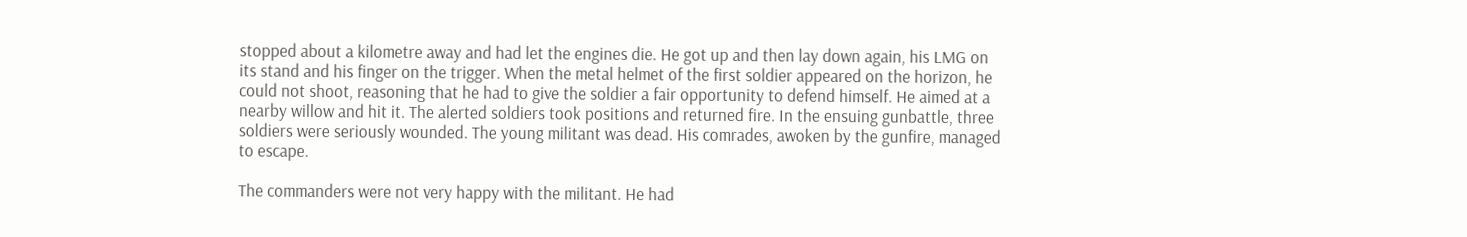stopped about a kilometre away and had let the engines die. He got up and then lay down again, his LMG on its stand and his finger on the trigger. When the metal helmet of the first soldier appeared on the horizon, he could not shoot, reasoning that he had to give the soldier a fair opportunity to defend himself. He aimed at a nearby willow and hit it. The alerted soldiers took positions and returned fire. In the ensuing gunbattle, three soldiers were seriously wounded. The young militant was dead. His comrades, awoken by the gunfire, managed to escape.

The commanders were not very happy with the militant. He had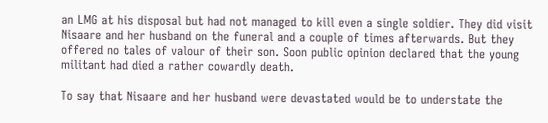an LMG at his disposal but had not managed to kill even a single soldier. They did visit Nisaare and her husband on the funeral and a couple of times afterwards. But they offered no tales of valour of their son. Soon public opinion declared that the young militant had died a rather cowardly death.

To say that Nisaare and her husband were devastated would be to understate the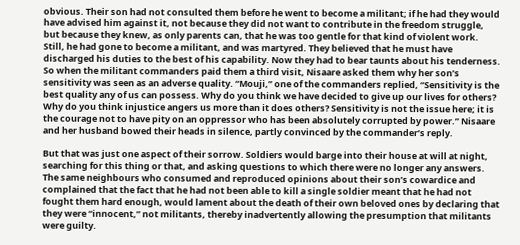obvious. Their son had not consulted them before he went to become a militant; if he had they would have advised him against it, not because they did not want to contribute in the freedom struggle, but because they knew, as only parents can, that he was too gentle for that kind of violent work. Still, he had gone to become a militant, and was martyred. They believed that he must have discharged his duties to the best of his capability. Now they had to bear taunts about his tenderness. So when the militant commanders paid them a third visit, Nisaare asked them why her son’s sensitivity was seen as an adverse quality. “Mouji,” one of the commanders replied, “Sensitivity is the best quality any of us can possess. Why do you think we have decided to give up our lives for others? Why do you think injustice angers us more than it does others? Sensitivity is not the issue here; it is the courage not to have pity on an oppressor who has been absolutely corrupted by power.” Nisaare and her husband bowed their heads in silence, partly convinced by the commander’s reply.

But that was just one aspect of their sorrow. Soldiers would barge into their house at will at night, searching for this thing or that, and asking questions to which there were no longer any answers. The same neighbours who consumed and reproduced opinions about their son’s cowardice and complained that the fact that he had not been able to kill a single soldier meant that he had not fought them hard enough, would lament about the death of their own beloved ones by declaring that they were “innocent,” not militants, thereby inadvertently allowing the presumption that militants were guilty.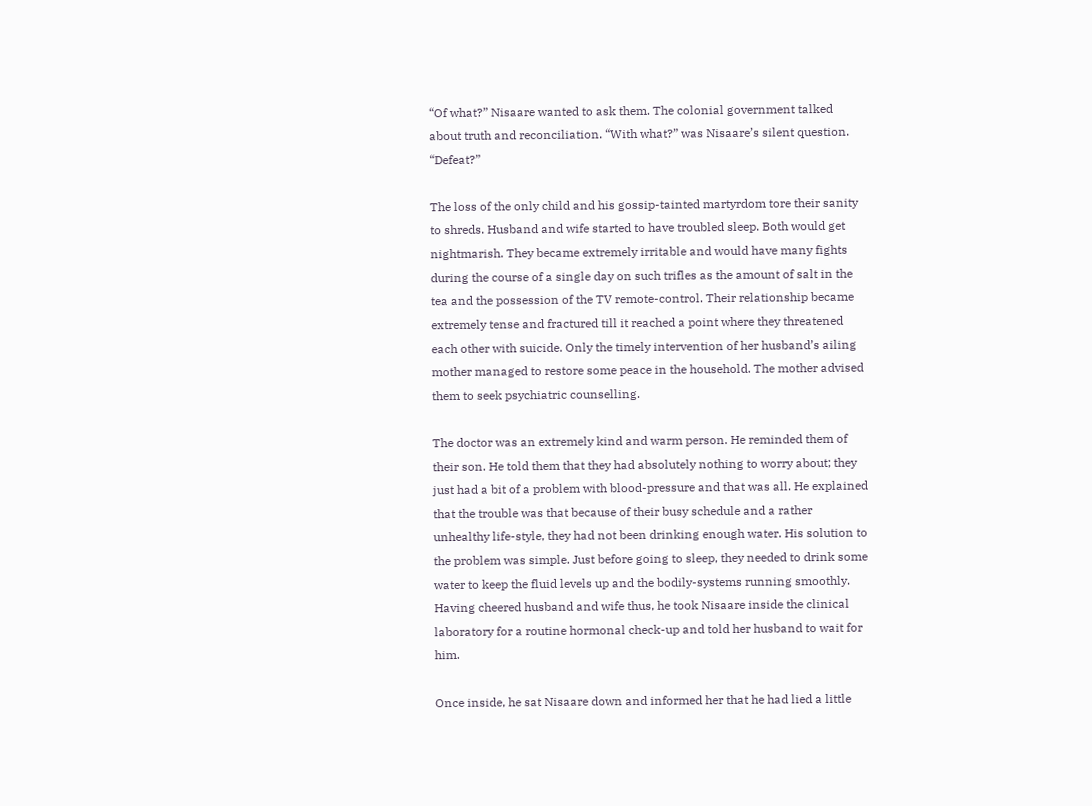“Of what?” Nisaare wanted to ask them. The colonial government talked about truth and reconciliation. “With what?” was Nisaare’s silent question. “Defeat?”

The loss of the only child and his gossip-tainted martyrdom tore their sanity to shreds. Husband and wife started to have troubled sleep. Both would get nightmarish. They became extremely irritable and would have many fights during the course of a single day on such trifles as the amount of salt in the tea and the possession of the TV remote-control. Their relationship became extremely tense and fractured till it reached a point where they threatened each other with suicide. Only the timely intervention of her husband’s ailing mother managed to restore some peace in the household. The mother advised them to seek psychiatric counselling.

The doctor was an extremely kind and warm person. He reminded them of their son. He told them that they had absolutely nothing to worry about; they just had a bit of a problem with blood-pressure and that was all. He explained that the trouble was that because of their busy schedule and a rather unhealthy life-style, they had not been drinking enough water. His solution to the problem was simple. Just before going to sleep, they needed to drink some water to keep the fluid levels up and the bodily-systems running smoothly. Having cheered husband and wife thus, he took Nisaare inside the clinical laboratory for a routine hormonal check-up and told her husband to wait for him.

Once inside, he sat Nisaare down and informed her that he had lied a little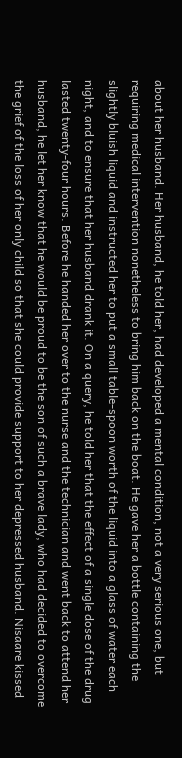about her husband. Her husband, he told her, had developed a mental condition, not a very serious one, but requiring medical intervention nonetheless to bring him back on the boat. He gave her a bottle containing the slightly bluish liquid and instructed her to put a small table-spoon worth of the liquid into a glass of water each night, and to ensure that her husband drank it. On a query, he told her that the effect of a single dose of the drug lasted twenty-four hours. Before he handed her over to the nurse and the technician and went back to attend her husband, he let her know that he would be proud to be the son of such a brave lady, who had decided to overcome the grief of the loss of her only child so that she could provide support to her depressed husband. Nisaare kissed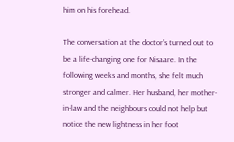him on his forehead.

The conversation at the doctor’s turned out to be a life-changing one for Nisaare. In the following weeks and months, she felt much stronger and calmer. Her husband, her mother-in-law and the neighbours could not help but notice the new lightness in her foot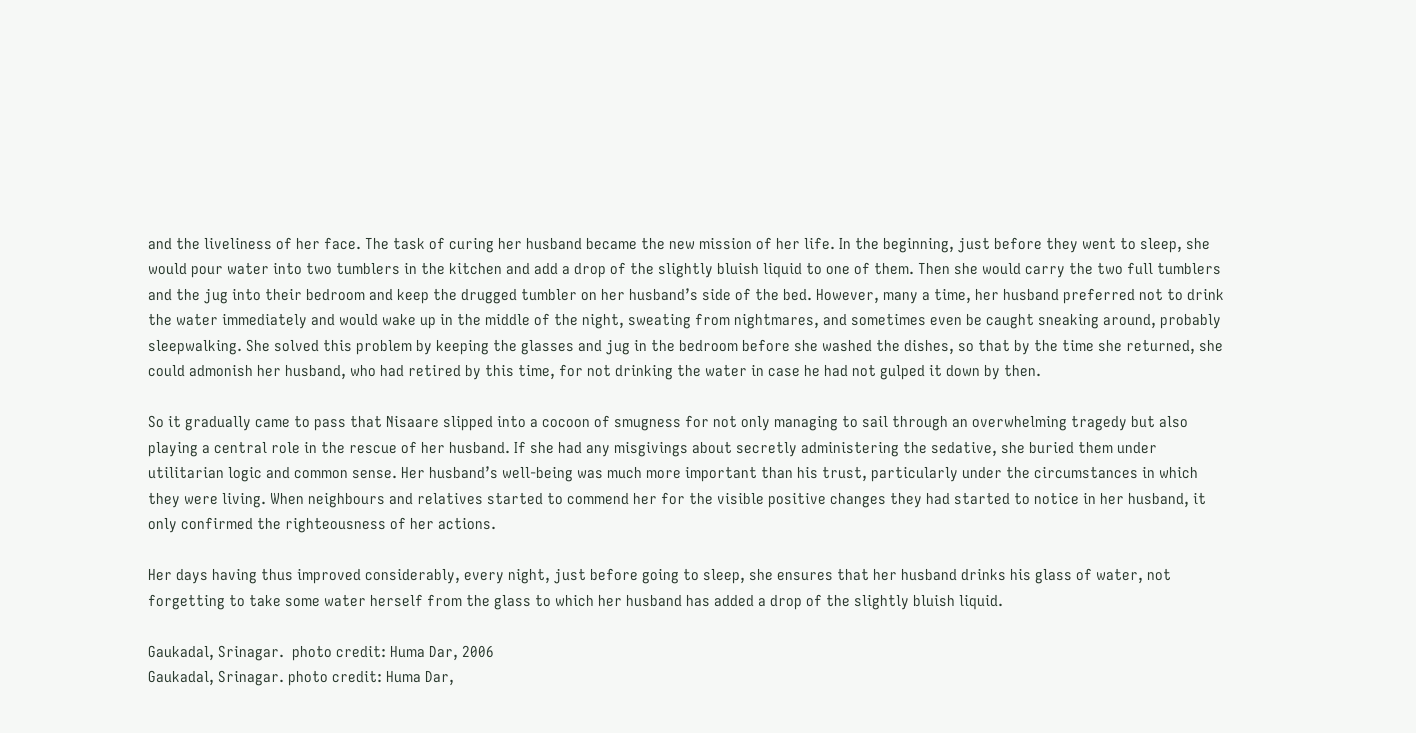and the liveliness of her face. The task of curing her husband became the new mission of her life. In the beginning, just before they went to sleep, she would pour water into two tumblers in the kitchen and add a drop of the slightly bluish liquid to one of them. Then she would carry the two full tumblers and the jug into their bedroom and keep the drugged tumbler on her husband’s side of the bed. However, many a time, her husband preferred not to drink the water immediately and would wake up in the middle of the night, sweating from nightmares, and sometimes even be caught sneaking around, probably sleepwalking. She solved this problem by keeping the glasses and jug in the bedroom before she washed the dishes, so that by the time she returned, she could admonish her husband, who had retired by this time, for not drinking the water in case he had not gulped it down by then.

So it gradually came to pass that Nisaare slipped into a cocoon of smugness for not only managing to sail through an overwhelming tragedy but also playing a central role in the rescue of her husband. If she had any misgivings about secretly administering the sedative, she buried them under utilitarian logic and common sense. Her husband’s well-being was much more important than his trust, particularly under the circumstances in which they were living. When neighbours and relatives started to commend her for the visible positive changes they had started to notice in her husband, it only confirmed the righteousness of her actions.

Her days having thus improved considerably, every night, just before going to sleep, she ensures that her husband drinks his glass of water, not forgetting to take some water herself from the glass to which her husband has added a drop of the slightly bluish liquid.

Gaukadal, Srinagar.  photo credit: Huma Dar, 2006
Gaukadal, Srinagar. photo credit: Huma Dar,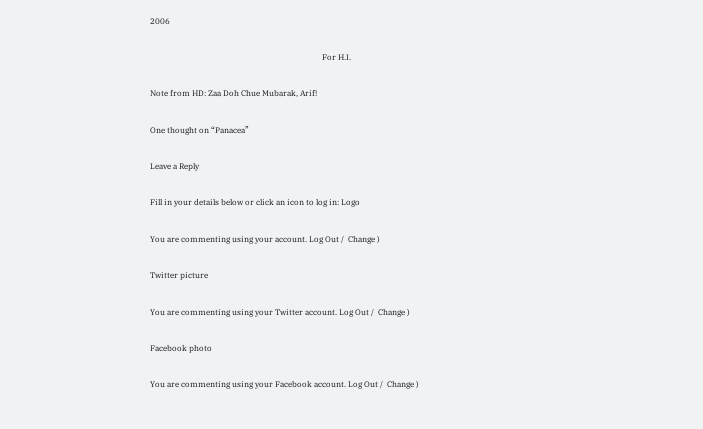2006

                                                                                      For H.I.

Note from HD: Zaa Doh Chue Mubarak, Arif!

One thought on “Panacea”

Leave a Reply

Fill in your details below or click an icon to log in: Logo

You are commenting using your account. Log Out /  Change )

Twitter picture

You are commenting using your Twitter account. Log Out /  Change )

Facebook photo

You are commenting using your Facebook account. Log Out /  Change )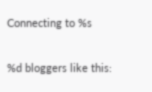Connecting to %s

%d bloggers like this: